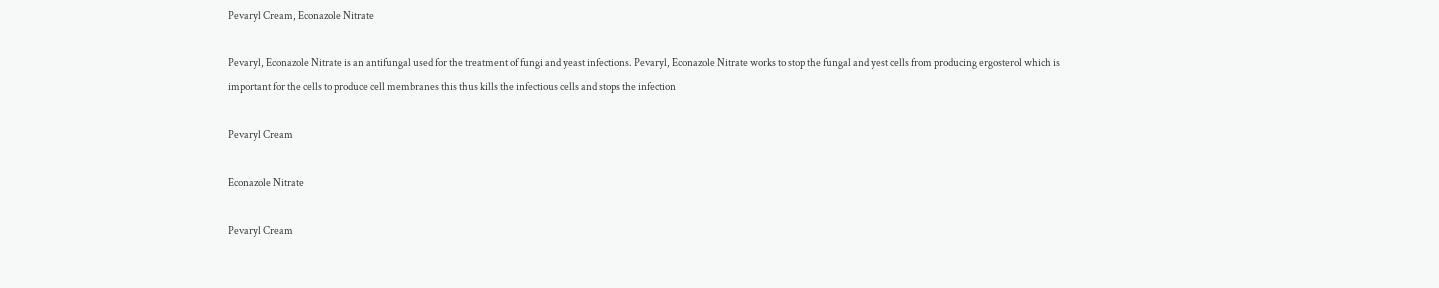Pevaryl Cream, Econazole Nitrate

Pevaryl, Econazole Nitrate is an antifungal used for the treatment of fungi and yeast infections. Pevaryl, Econazole Nitrate works to stop the fungal and yest cells from producing ergosterol which is important for the cells to produce cell membranes this thus kills the infectious cells and stops the infection

Pevaryl Cream

Econazole Nitrate

Pevaryl Cream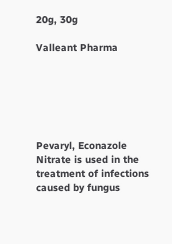20g, 30g

Valleant Pharma






Pevaryl, Econazole Nitrate is used in the treatment of infections caused by fungus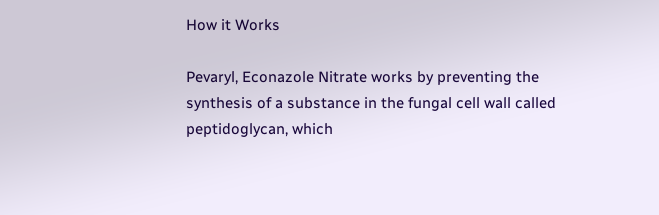How it Works

Pevaryl, Econazole Nitrate works by preventing the synthesis of a substance in the fungal cell wall called peptidoglycan, which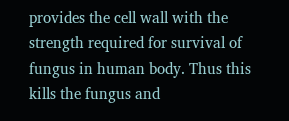provides the cell wall with the strength required for survival of fungus in human body. Thus this kills the fungus and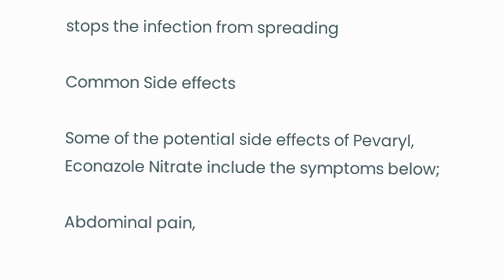stops the infection from spreading

Common Side effects

Some of the potential side effects of Pevaryl, Econazole Nitrate include the symptoms below;

Abdominal pain,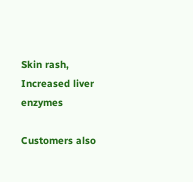Skin rash,
Increased liver enzymes

Customers also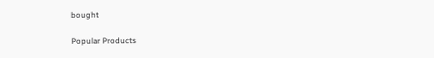bought

Popular Products